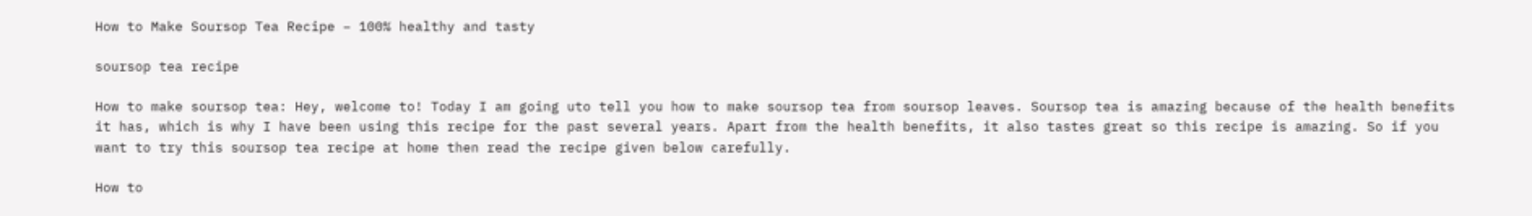How to Make Soursop Tea Recipe – 100% healthy and tasty

soursop tea recipe

How to make soursop tea: Hey, welcome to! Today I am going uto tell you how to make soursop tea from soursop leaves. Soursop tea is amazing because of the health benefits it has, which is why I have been using this recipe for the past several years. Apart from the health benefits, it also tastes great so this recipe is amazing. So if you want to try this soursop tea recipe at home then read the recipe given below carefully.

How to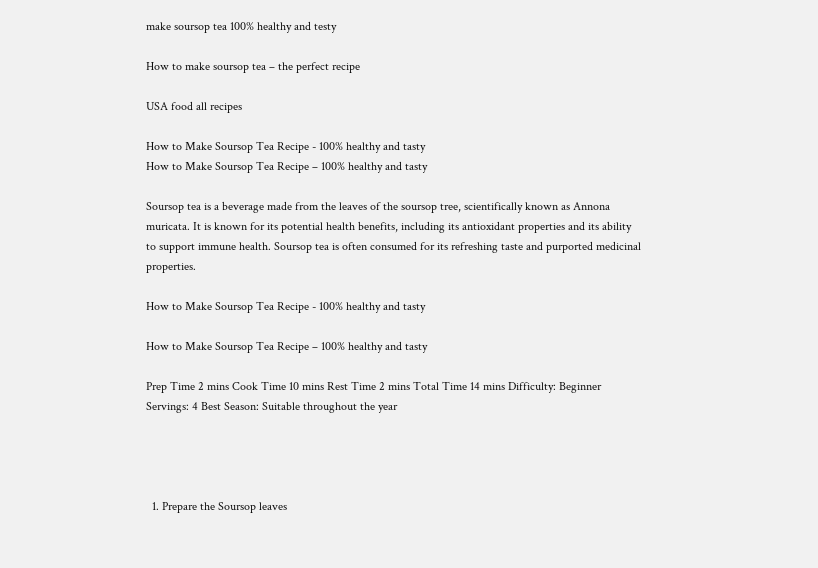make soursop tea 100% healthy and testy

How to make soursop tea – the perfect recipe

USA food all recipes

How to Make Soursop Tea Recipe - 100% healthy and tasty
How to Make Soursop Tea Recipe – 100% healthy and tasty

Soursop tea is a beverage made from the leaves of the soursop tree, scientifically known as Annona muricata. It is known for its potential health benefits, including its antioxidant properties and its ability to support immune health. Soursop tea is often consumed for its refreshing taste and purported medicinal properties.

How to Make Soursop Tea Recipe - 100% healthy and tasty

How to Make Soursop Tea Recipe – 100% healthy and tasty

Prep Time 2 mins Cook Time 10 mins Rest Time 2 mins Total Time 14 mins Difficulty: Beginner Servings: 4 Best Season: Suitable throughout the year




  1. Prepare the Soursop leaves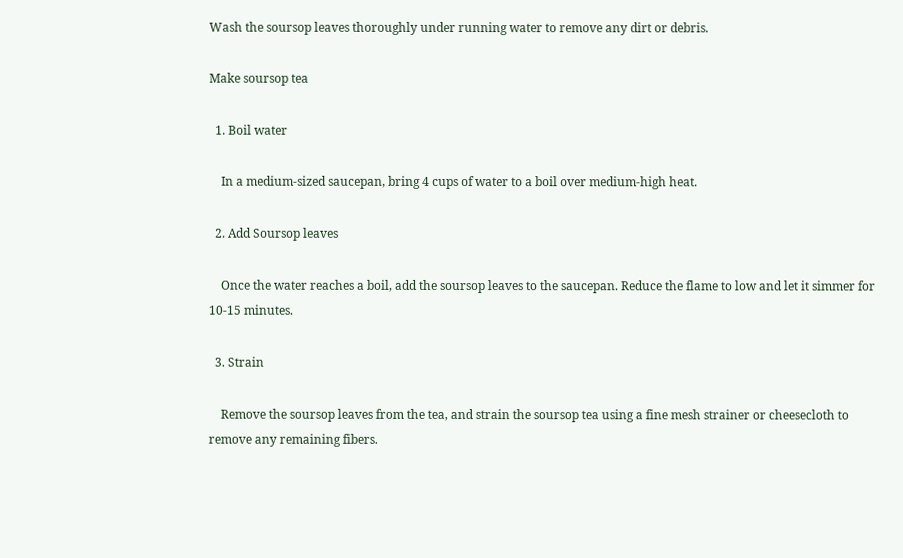Wash the soursop leaves thoroughly under running water to remove any dirt or debris.

Make soursop tea

  1. Boil water

    In a medium-sized saucepan, bring 4 cups of water to a boil over medium-high heat.

  2. Add Soursop leaves

    Once the water reaches a boil, add the soursop leaves to the saucepan. Reduce the flame to low and let it simmer for 10-15 minutes.

  3. Strain

    Remove the soursop leaves from the tea, and strain the soursop tea using a fine mesh strainer or cheesecloth to remove any remaining fibers.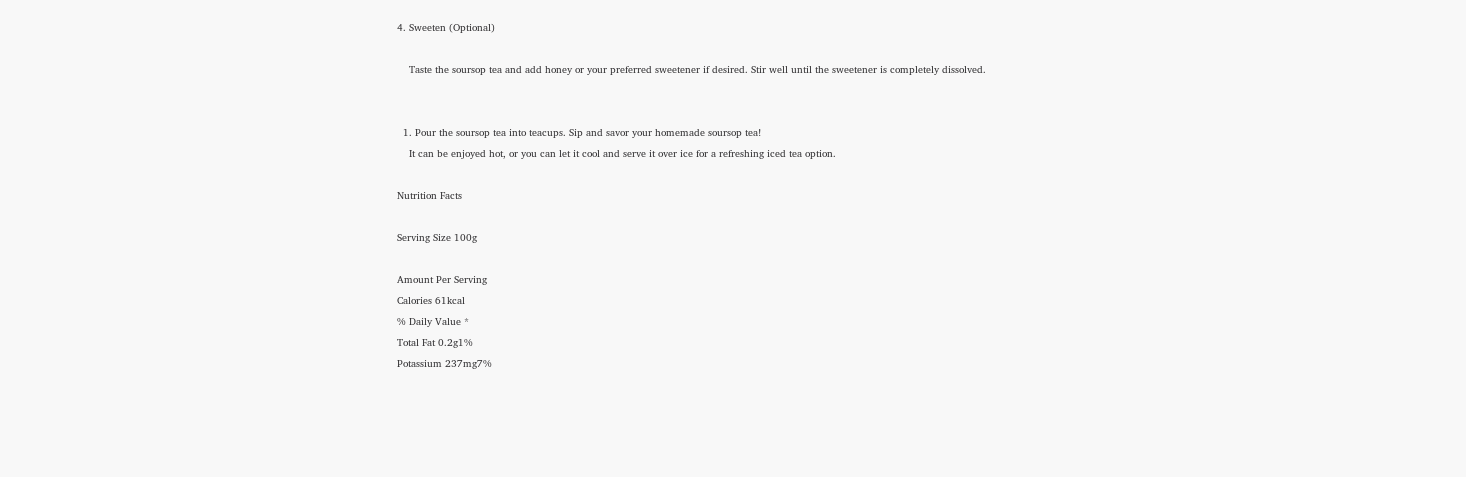4. Sweeten (Optional)

    Taste the soursop tea and add honey or your preferred sweetener if desired. Stir well until the sweetener is completely dissolved.


  1. Pour the soursop tea into teacups. Sip and savor your homemade soursop tea!
    It can be enjoyed hot, or you can let it cool and serve it over ice for a refreshing iced tea option.

Nutrition Facts

Serving Size 100g

Amount Per Serving
Calories 61kcal
% Daily Value *
Total Fat 0.2g1%
Potassium 237mg7%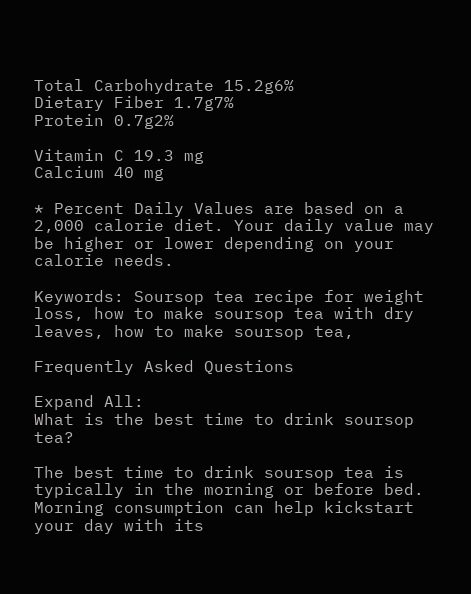Total Carbohydrate 15.2g6%
Dietary Fiber 1.7g7%
Protein 0.7g2%

Vitamin C 19.3 mg
Calcium 40 mg

* Percent Daily Values are based on a 2,000 calorie diet. Your daily value may be higher or lower depending on your calorie needs.

Keywords: Soursop tea recipe for weight loss, how to make soursop tea with dry leaves, how to make soursop tea,

Frequently Asked Questions

Expand All:
What is the best time to drink soursop tea?

The best time to drink soursop tea is typically in the morning or before bed. Morning consumption can help kickstart your day with its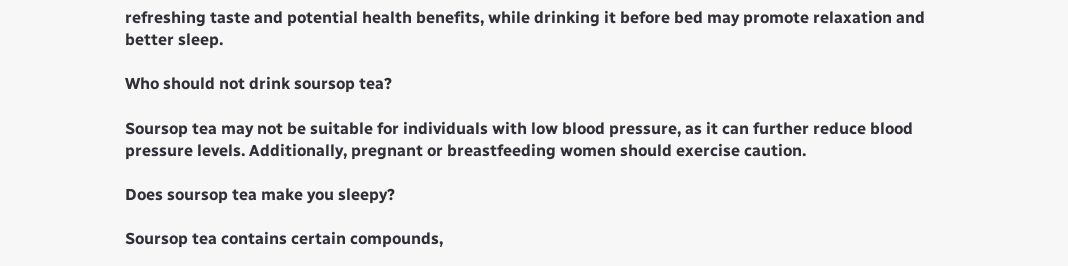refreshing taste and potential health benefits, while drinking it before bed may promote relaxation and better sleep.

Who should not drink soursop tea?

Soursop tea may not be suitable for individuals with low blood pressure, as it can further reduce blood pressure levels. Additionally, pregnant or breastfeeding women should exercise caution.

Does soursop tea make you sleepy?

Soursop tea contains certain compounds,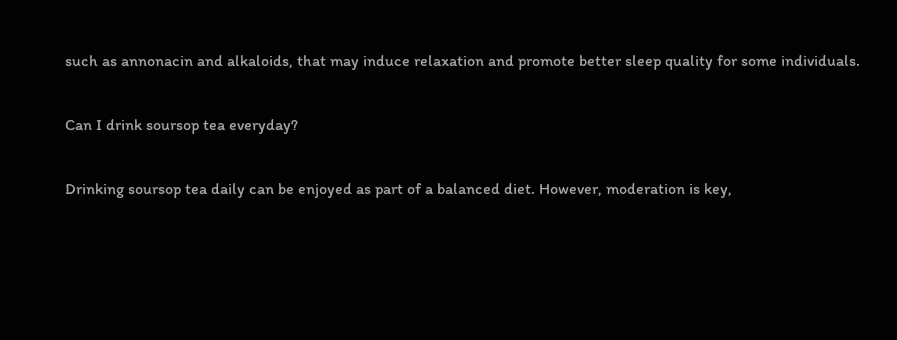such as annonacin and alkaloids, that may induce relaxation and promote better sleep quality for some individuals.

Can I drink soursop tea everyday?

Drinking soursop tea daily can be enjoyed as part of a balanced diet. However, moderation is key,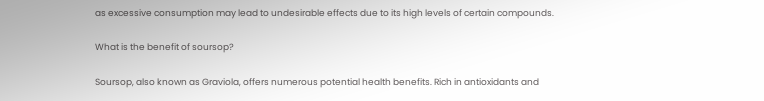as excessive consumption may lead to undesirable effects due to its high levels of certain compounds.

What is the benefit of soursop?

Soursop, also known as Graviola, offers numerous potential health benefits. Rich in antioxidants and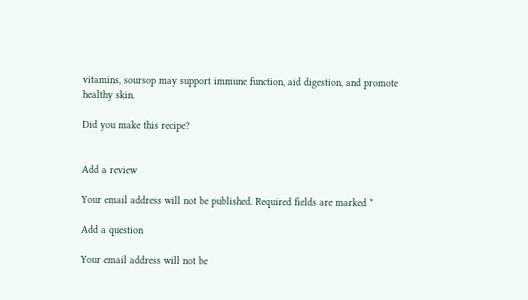vitamins, soursop may support immune function, aid digestion, and promote healthy skin.

Did you make this recipe?


Add a review

Your email address will not be published. Required fields are marked *

Add a question

Your email address will not be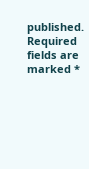published. Required fields are marked *